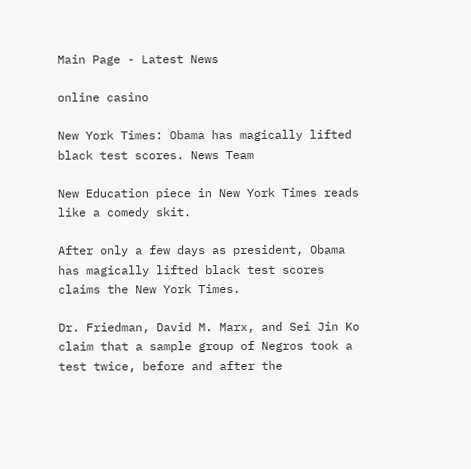Main Page - Latest News

online casino

New York Times: Obama has magically lifted black test scores. News Team

New Education piece in New York Times reads like a comedy skit.

After only a few days as president, Obama has magically lifted black test scores claims the New York Times.

Dr. Friedman, David M. Marx, and Sei Jin Ko claim that a sample group of Negros took a test twice, before and after the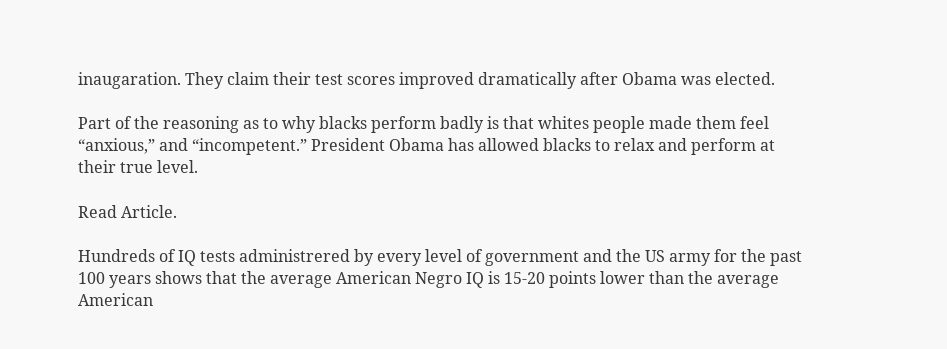inaugaration. They claim their test scores improved dramatically after Obama was elected.

Part of the reasoning as to why blacks perform badly is that whites people made them feel “anxious,” and “incompetent.” President Obama has allowed blacks to relax and perform at their true level.

Read Article.

Hundreds of IQ tests administrered by every level of government and the US army for the past 100 years shows that the average American Negro IQ is 15-20 points lower than the average American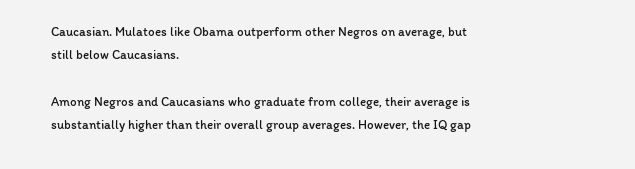Caucasian. Mulatoes like Obama outperform other Negros on average, but still below Caucasians.

Among Negros and Caucasians who graduate from college, their average is substantially higher than their overall group averages. However, the IQ gap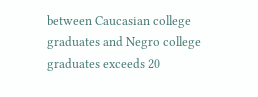between Caucasian college graduates and Negro college graduates exceeds 20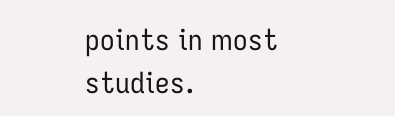points in most studies.